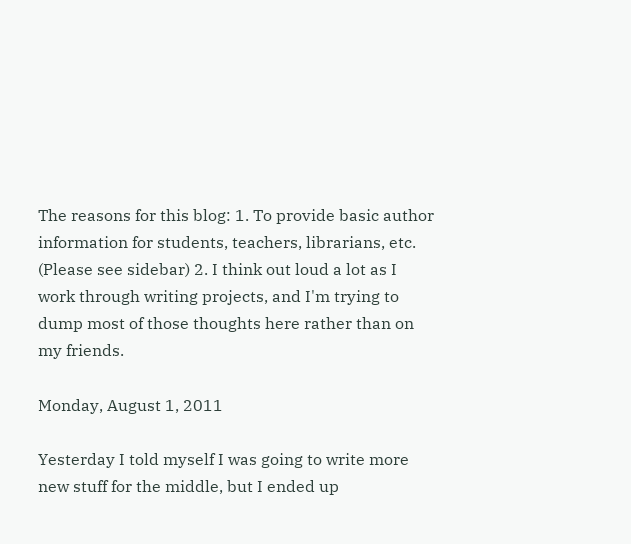The reasons for this blog: 1. To provide basic author information for students, teachers, librarians, etc. (Please see sidebar) 2. I think out loud a lot as I work through writing projects, and I'm trying to dump most of those thoughts here rather than on my friends.

Monday, August 1, 2011

Yesterday I told myself I was going to write more new stuff for the middle, but I ended up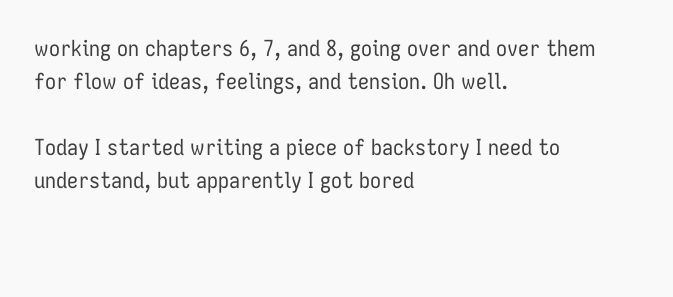working on chapters 6, 7, and 8, going over and over them for flow of ideas, feelings, and tension. Oh well.

Today I started writing a piece of backstory I need to understand, but apparently I got bored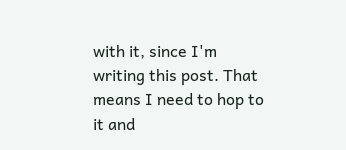with it, since I'm writing this post. That means I need to hop to it and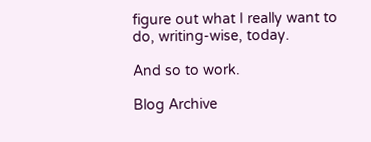figure out what I really want to do, writing-wise, today.

And so to work.

Blog Archive